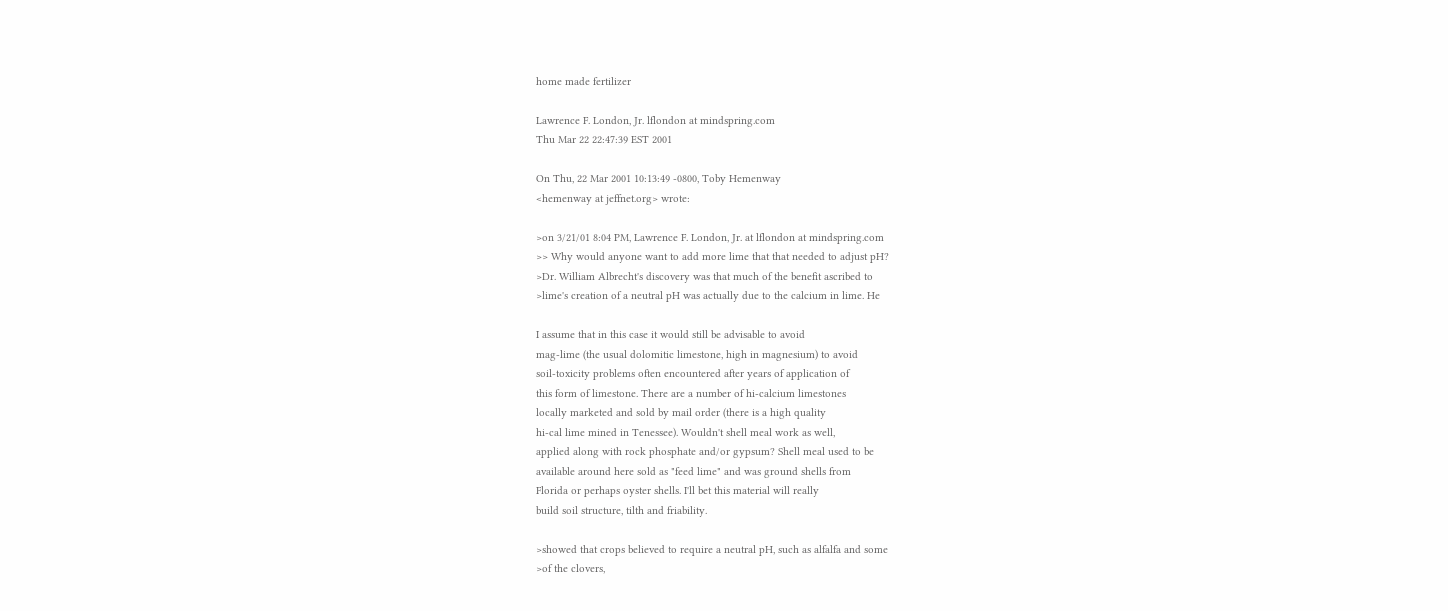home made fertilizer

Lawrence F. London, Jr. lflondon at mindspring.com
Thu Mar 22 22:47:39 EST 2001

On Thu, 22 Mar 2001 10:13:49 -0800, Toby Hemenway
<hemenway at jeffnet.org> wrote:

>on 3/21/01 8:04 PM, Lawrence F. London, Jr. at lflondon at mindspring.com
>> Why would anyone want to add more lime that that needed to adjust pH?
>Dr. William Albrecht's discovery was that much of the benefit ascribed to
>lime's creation of a neutral pH was actually due to the calcium in lime. He

I assume that in this case it would still be advisable to avoid
mag-lime (the usual dolomitic limestone, high in magnesium) to avoid
soil-toxicity problems often encountered after years of application of
this form of limestone. There are a number of hi-calcium limestones
locally marketed and sold by mail order (there is a high quality
hi-cal lime mined in Tenessee). Wouldn't shell meal work as well,
applied along with rock phosphate and/or gypsum? Shell meal used to be
available around here sold as "feed lime" and was ground shells from
Florida or perhaps oyster shells. I'll bet this material will really
build soil structure, tilth and friability.

>showed that crops believed to require a neutral pH, such as alfalfa and some
>of the clovers,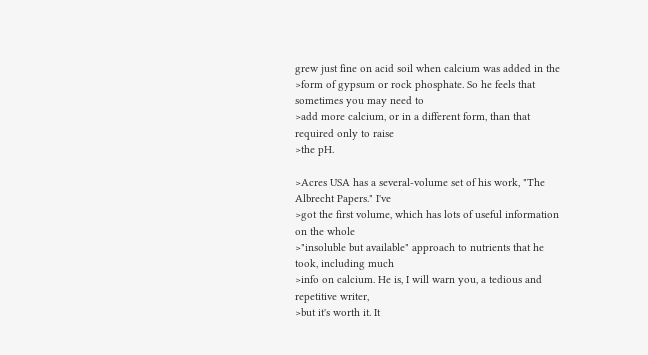grew just fine on acid soil when calcium was added in the
>form of gypsum or rock phosphate. So he feels that sometimes you may need to
>add more calcium, or in a different form, than that required only to raise
>the pH.

>Acres USA has a several-volume set of his work, "The Albrecht Papers." I've
>got the first volume, which has lots of useful information on the whole
>"insoluble but available" approach to nutrients that he took, including much
>info on calcium. He is, I will warn you, a tedious and repetitive writer,
>but it's worth it. It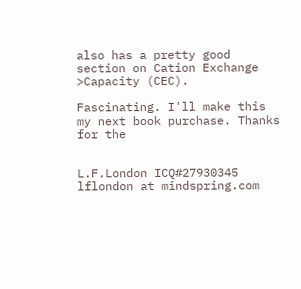also has a pretty good section on Cation Exchange
>Capacity (CEC).

Fascinating. I'll make this my next book purchase. Thanks for the


L.F.London ICQ#27930345 lflondon at mindspring.com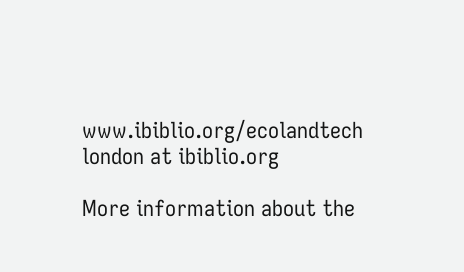www.ibiblio.org/ecolandtech  london at ibiblio.org

More information about the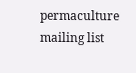permaculture mailing list